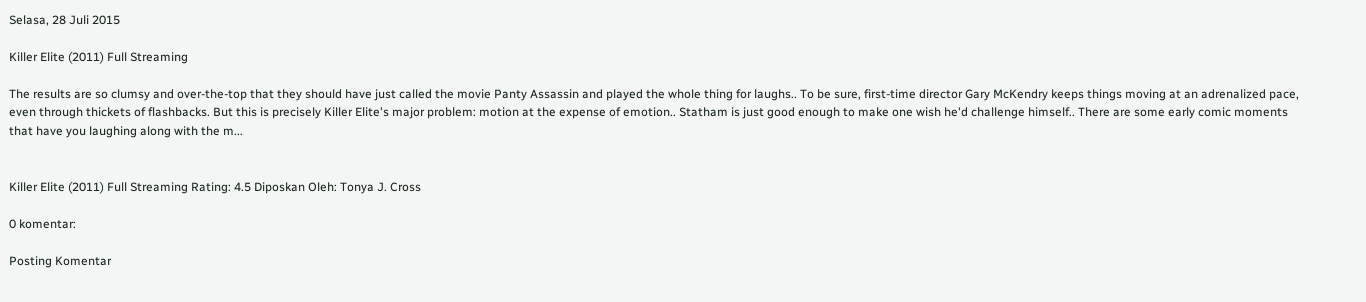Selasa, 28 Juli 2015

Killer Elite (2011) Full Streaming

The results are so clumsy and over-the-top that they should have just called the movie Panty Assassin and played the whole thing for laughs.. To be sure, first-time director Gary McKendry keeps things moving at an adrenalized pace, even through thickets of flashbacks. But this is precisely Killer Elite's major problem: motion at the expense of emotion.. Statham is just good enough to make one wish he'd challenge himself.. There are some early comic moments that have you laughing along with the m...


Killer Elite (2011) Full Streaming Rating: 4.5 Diposkan Oleh: Tonya J. Cross

0 komentar:

Posting Komentar